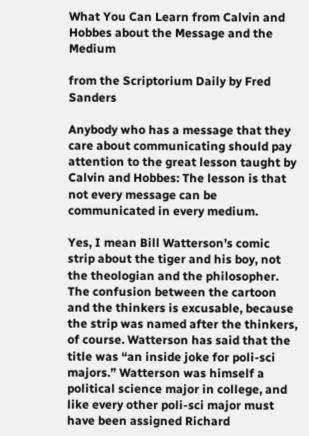What You Can Learn from Calvin and Hobbes about the Message and the Medium

from the Scriptorium Daily by Fred Sanders

Anybody who has a message that they care about communicating should pay attention to the great lesson taught by Calvin and Hobbes: The lesson is that not every message can be communicated in every medium.

Yes, I mean Bill Watterson’s comic strip about the tiger and his boy, not the theologian and the philosopher. The confusion between the cartoon and the thinkers is excusable, because the strip was named after the thinkers, of course. Watterson has said that the title was “an inside joke for poli-sci majors.” Watterson was himself a political science major in college, and like every other poli-sci major must have been assigned Richard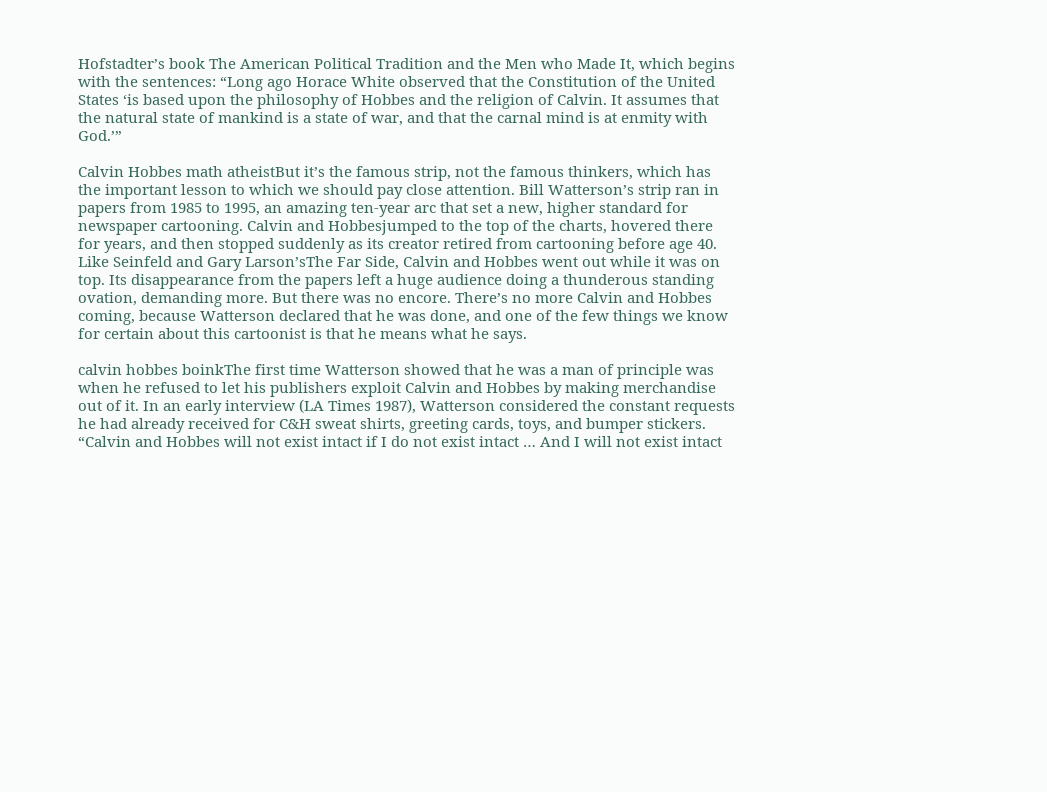Hofstadter’s book The American Political Tradition and the Men who Made It, which begins with the sentences: “Long ago Horace White observed that the Constitution of the United States ‘is based upon the philosophy of Hobbes and the religion of Calvin. It assumes that the natural state of mankind is a state of war, and that the carnal mind is at enmity with God.’”

Calvin Hobbes math atheistBut it’s the famous strip, not the famous thinkers, which has the important lesson to which we should pay close attention. Bill Watterson’s strip ran in papers from 1985 to 1995, an amazing ten-year arc that set a new, higher standard for newspaper cartooning. Calvin and Hobbesjumped to the top of the charts, hovered there for years, and then stopped suddenly as its creator retired from cartooning before age 40. Like Seinfeld and Gary Larson’sThe Far Side, Calvin and Hobbes went out while it was on top. Its disappearance from the papers left a huge audience doing a thunderous standing ovation, demanding more. But there was no encore. There’s no more Calvin and Hobbes coming, because Watterson declared that he was done, and one of the few things we know for certain about this cartoonist is that he means what he says.

calvin hobbes boinkThe first time Watterson showed that he was a man of principle was when he refused to let his publishers exploit Calvin and Hobbes by making merchandise out of it. In an early interview (LA Times 1987), Watterson considered the constant requests he had already received for C&H sweat shirts, greeting cards, toys, and bumper stickers. “Calvin and Hobbes will not exist intact if I do not exist intact … And I will not exist intact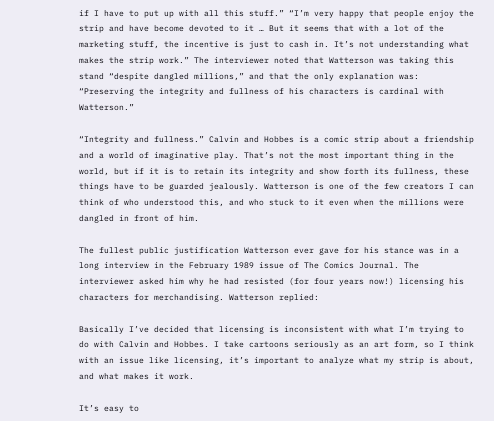if I have to put up with all this stuff.” “I’m very happy that people enjoy the strip and have become devoted to it … But it seems that with a lot of the marketing stuff, the incentive is just to cash in. It’s not understanding what makes the strip work.” The interviewer noted that Watterson was taking this stand “despite dangled millions,” and that the only explanation was: “Preserving the integrity and fullness of his characters is cardinal with Watterson.”

“Integrity and fullness.” Calvin and Hobbes is a comic strip about a friendship and a world of imaginative play. That’s not the most important thing in the world, but if it is to retain its integrity and show forth its fullness, these things have to be guarded jealously. Watterson is one of the few creators I can think of who understood this, and who stuck to it even when the millions were dangled in front of him.

The fullest public justification Watterson ever gave for his stance was in a long interview in the February 1989 issue of The Comics Journal. The interviewer asked him why he had resisted (for four years now!) licensing his characters for merchandising. Watterson replied:

Basically I’ve decided that licensing is inconsistent with what I’m trying to do with Calvin and Hobbes. I take cartoons seriously as an art form, so I think with an issue like licensing, it’s important to analyze what my strip is about, and what makes it work.

It’s easy to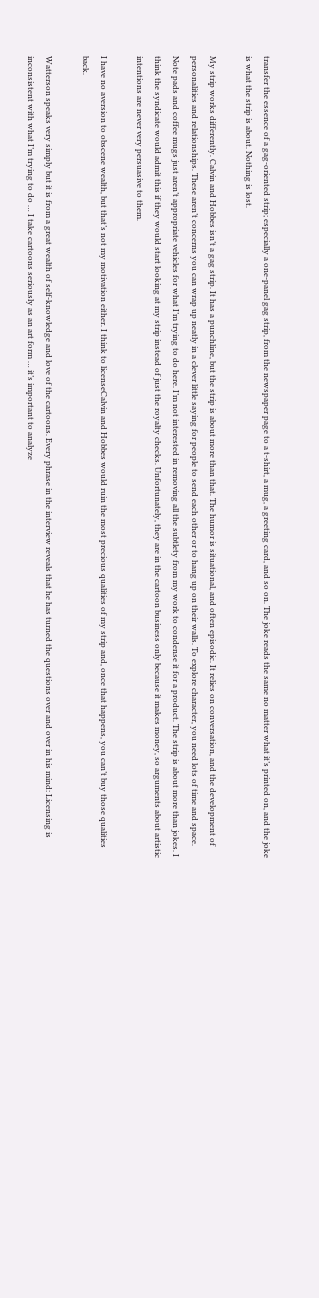transfer the essence of a gag-oriented strip; especially a one-panel gag strip, from the newspaper page to a t-shirt, a mug, a greeting card, and so on. The joke reads the same no matter what it’s printed on, and the joke is what the strip is about. Nothing is lost.

My strip works differently. Calvin and Hobbes isn’t a gag strip. It has a punchline, but the strip is about more than that. The humor is situational, and often episodic. It relies on conversation, and the development of personalities and relationships. These aren’t concerns you can wrap up neatly in a clever little saying for people to send each other or to hang up on their walls. To explore character, you need lots of time and space. Note pads and coffee mugs just aren’t appropriate vehicles for what I’m trying to do here. I’m not interested in removing all the subtlety from my work to condense it for a product. The strip is about more than jokes. I think the syndicate would admit this if they would start looking at my strip instead of just the royalty checks. Unfortunately, they are in the cartoon business only because it makes money, so arguments about artistic intentions are never very persuasive to them.

I have no aversion to obscene wealth, but that’s not my motivation either. I think to licenseCalvin and Hobbes would ruin the most precious qualities of my strip and, once that happens, you can’t buy those qualities back.

Watterson speaks very simply but it is from a great wealth of self-knowledge and love of the cartoons. Every phrase in the interview reveals that he has turned the questions over and over in his mind: Licensing is inconsistent with what I’m trying to do … I take cartoons seriously as an art form … it’s important to analyze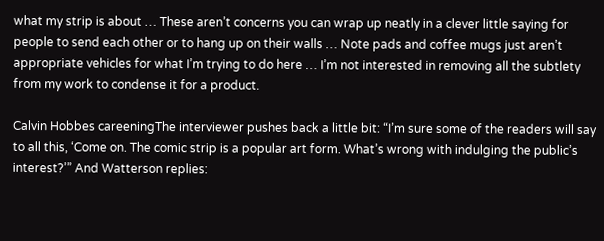what my strip is about … These aren’t concerns you can wrap up neatly in a clever little saying for people to send each other or to hang up on their walls … Note pads and coffee mugs just aren’t appropriate vehicles for what I’m trying to do here … I’m not interested in removing all the subtlety from my work to condense it for a product.

Calvin Hobbes careeningThe interviewer pushes back a little bit: “I’m sure some of the readers will say to all this, ‘Come on. The comic strip is a popular art form. What’s wrong with indulging the public’s interest?’” And Watterson replies: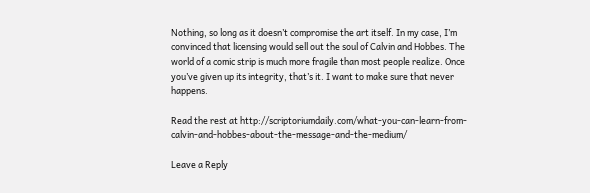Nothing, so long as it doesn’t compromise the art itself. In my case, I’m convinced that licensing would sell out the soul of Calvin and Hobbes. The world of a comic strip is much more fragile than most people realize. Once you’ve given up its integrity, that’s it. I want to make sure that never happens.

Read the rest at http://scriptoriumdaily.com/what-you-can-learn-from-calvin-and-hobbes-about-the-message-and-the-medium/

Leave a Reply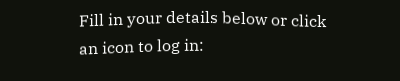Fill in your details below or click an icon to log in: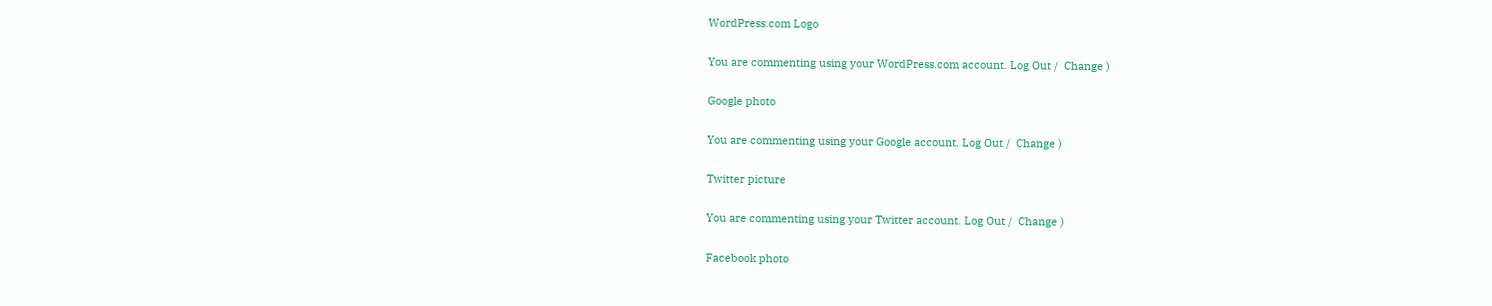WordPress.com Logo

You are commenting using your WordPress.com account. Log Out /  Change )

Google photo

You are commenting using your Google account. Log Out /  Change )

Twitter picture

You are commenting using your Twitter account. Log Out /  Change )

Facebook photo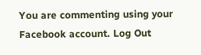You are commenting using your Facebook account. Log Out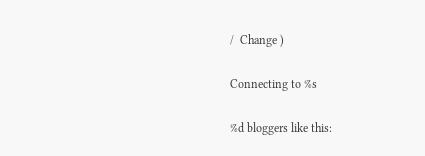/  Change )

Connecting to %s

%d bloggers like this: